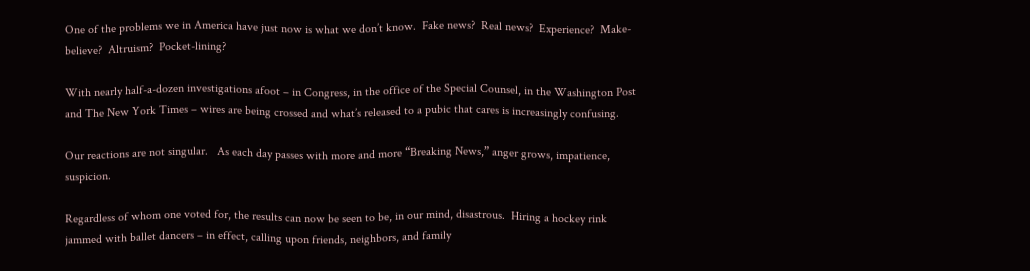One of the problems we in America have just now is what we don’t know.  Fake news?  Real news?  Experience?  Make-believe?  Altruism?  Pocket-lining?

With nearly half-a-dozen investigations afoot – in Congress, in the office of the Special Counsel, in the Washington Post and The New York Times – wires are being crossed and what’s released to a pubic that cares is increasingly confusing.

Our reactions are not singular.   As each day passes with more and more “Breaking News,” anger grows, impatience, suspicion.

Regardless of whom one voted for, the results can now be seen to be, in our mind, disastrous.  Hiring a hockey rink jammed with ballet dancers – in effect, calling upon friends, neighbors, and family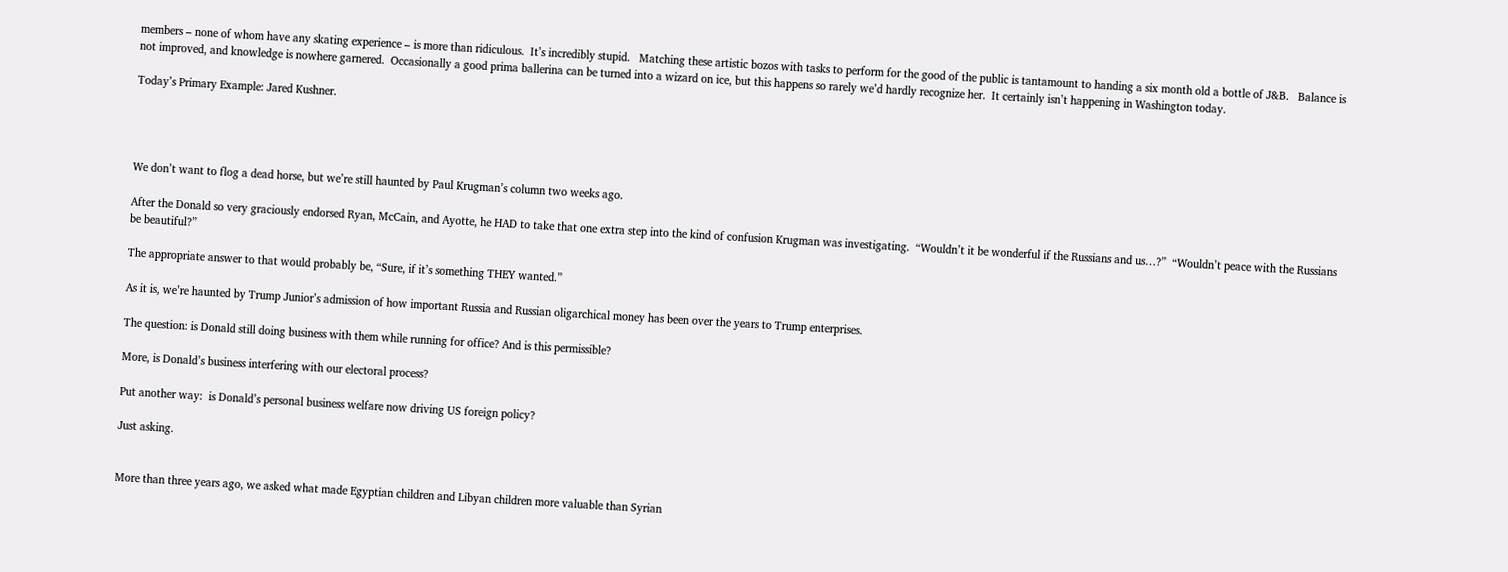members – none of whom have any skating experience – is more than ridiculous.  It’s incredibly stupid.   Matching these artistic bozos with tasks to perform for the good of the public is tantamount to handing a six month old a bottle of J&B.   Balance is not improved, and knowledge is nowhere garnered.  Occasionally a good prima ballerina can be turned into a wizard on ice, but this happens so rarely we’d hardly recognize her.  It certainly isn’t happening in Washington today.

Today’s Primary Example: Jared Kushner.




We don’t want to flog a dead horse, but we’re still haunted by Paul Krugman’s column two weeks ago.

After the Donald so very graciously endorsed Ryan, McCain, and Ayotte, he HAD to take that one extra step into the kind of confusion Krugman was investigating.  “Wouldn’t it be wonderful if the Russians and us…?”  “Wouldn’t peace with the Russians be beautiful?”

The appropriate answer to that would probably be, “Sure, if it’s something THEY wanted.”

As it is, we’re haunted by Trump Junior’s admission of how important Russia and Russian oligarchical money has been over the years to Trump enterprises.

The question: is Donald still doing business with them while running for office? And is this permissible?

More, is Donald’s business interfering with our electoral process?

Put another way:  is Donald’s personal business welfare now driving US foreign policy?

Just asking.


More than three years ago, we asked what made Egyptian children and Libyan children more valuable than Syrian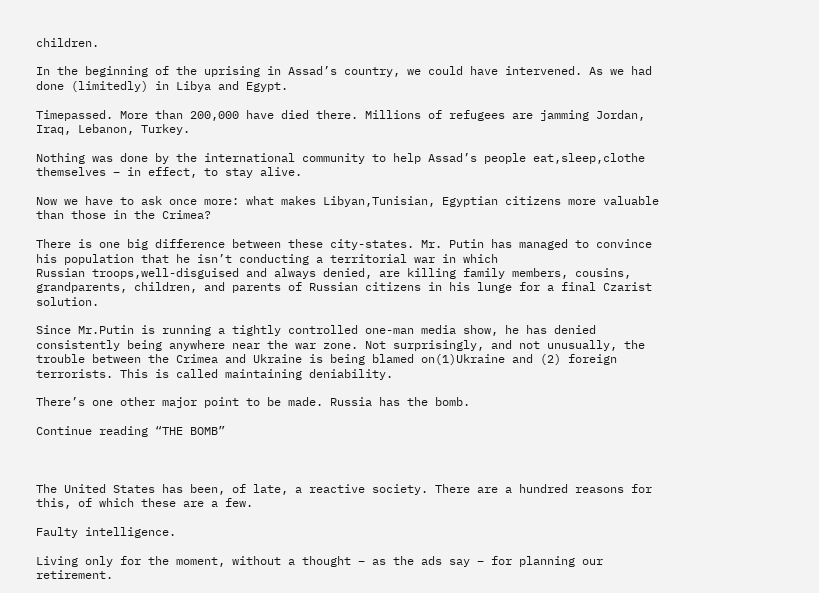children.

In the beginning of the uprising in Assad’s country, we could have intervened. As we had done (limitedly) in Libya and Egypt.

Timepassed. More than 200,000 have died there. Millions of refugees are jamming Jordan, Iraq, Lebanon, Turkey.

Nothing was done by the international community to help Assad’s people eat,sleep,clothe themselves – in effect, to stay alive.

Now we have to ask once more: what makes Libyan,Tunisian, Egyptian citizens more valuable than those in the Crimea?

There is one big difference between these city-states. Mr. Putin has managed to convince his population that he isn’t conducting a territorial war in which
Russian troops,well-disguised and always denied, are killing family members, cousins, grandparents, children, and parents of Russian citizens in his lunge for a final Czarist solution.

Since Mr.Putin is running a tightly controlled one-man media show, he has denied consistently being anywhere near the war zone. Not surprisingly, and not unusually, the trouble between the Crimea and Ukraine is being blamed on(1)Ukraine and (2) foreign terrorists. This is called maintaining deniability.

There’s one other major point to be made. Russia has the bomb.

Continue reading “THE BOMB”



The United States has been, of late, a reactive society. There are a hundred reasons for this, of which these are a few.

Faulty intelligence.

Living only for the moment, without a thought – as the ads say – for planning our retirement.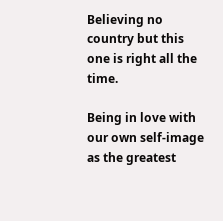Believing no country but this one is right all the time.

Being in love with our own self-image as the greatest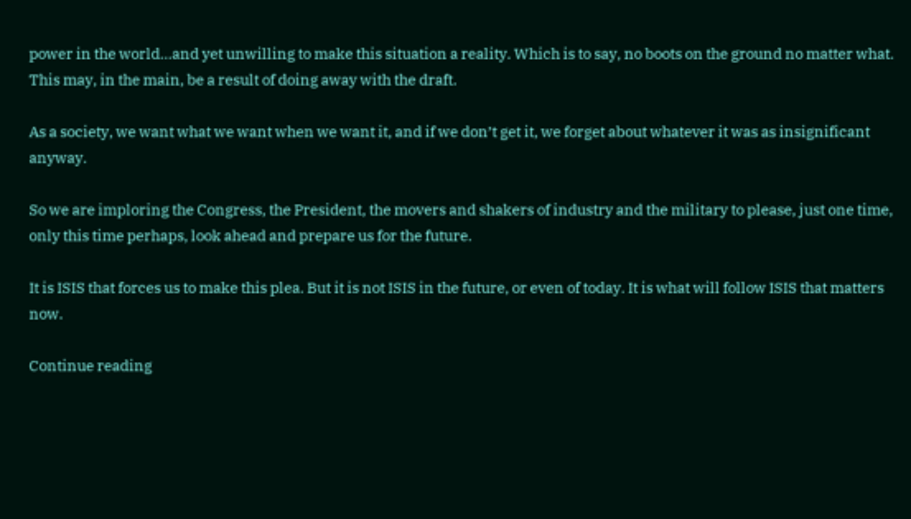power in the world…and yet unwilling to make this situation a reality. Which is to say, no boots on the ground no matter what. This may, in the main, be a result of doing away with the draft.

As a society, we want what we want when we want it, and if we don’t get it, we forget about whatever it was as insignificant anyway.

So we are imploring the Congress, the President, the movers and shakers of industry and the military to please, just one time, only this time perhaps, look ahead and prepare us for the future.

It is ISIS that forces us to make this plea. But it is not ISIS in the future, or even of today. It is what will follow ISIS that matters now.

Continue reading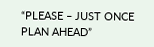“PLEASE – JUST ONCE PLAN AHEAD”